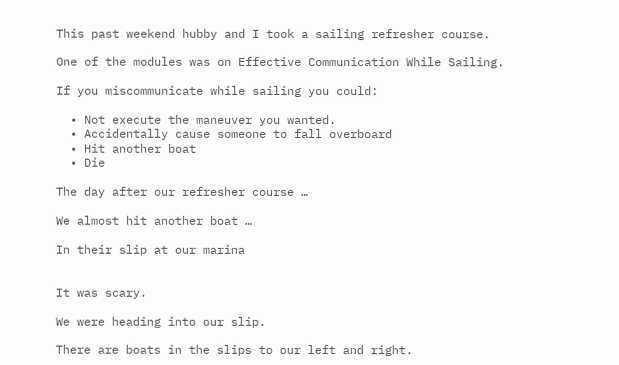This past weekend hubby and I took a sailing refresher course.

One of the modules was on Effective Communication While Sailing.

If you miscommunicate while sailing you could:

  • Not execute the maneuver you wanted.
  • Accidentally cause someone to fall overboard
  • Hit another boat
  • Die

The day after our refresher course …

We almost hit another boat …

In their slip at our marina


It was scary.

We were heading into our slip.

There are boats in the slips to our left and right.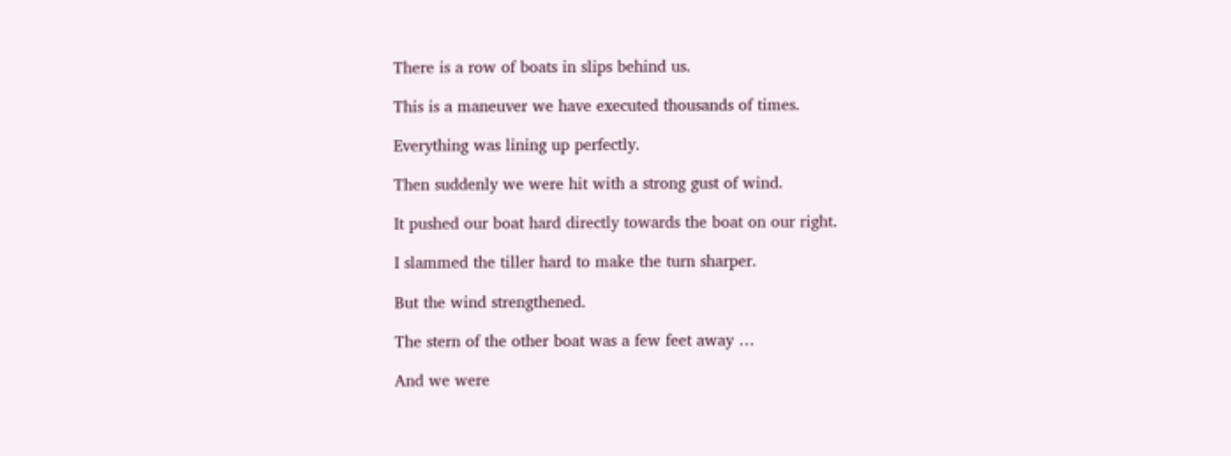There is a row of boats in slips behind us.

This is a maneuver we have executed thousands of times.

Everything was lining up perfectly.

Then suddenly we were hit with a strong gust of wind.

It pushed our boat hard directly towards the boat on our right.

I slammed the tiller hard to make the turn sharper.

But the wind strengthened.

The stern of the other boat was a few feet away …

And we were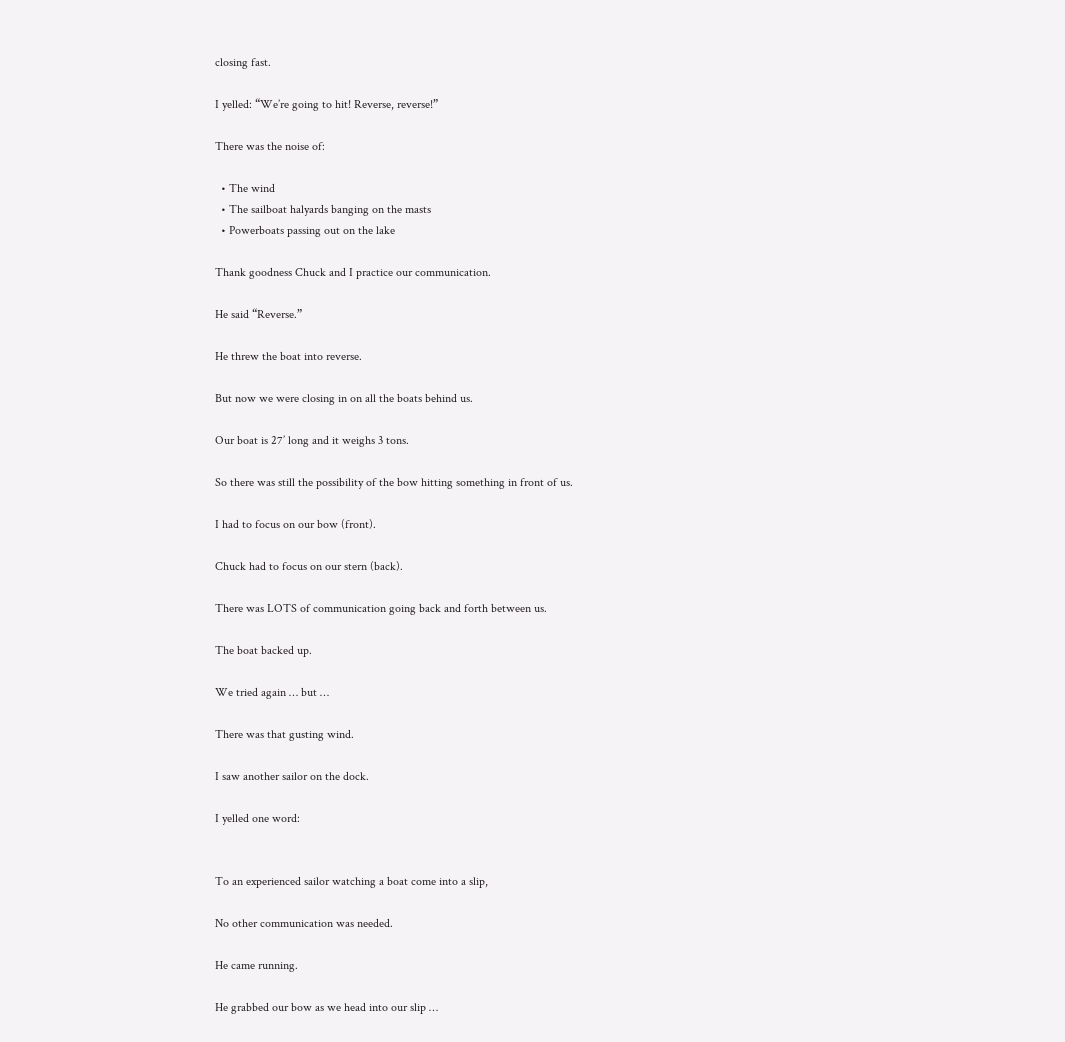closing fast.

I yelled: “We’re going to hit! Reverse, reverse!”

There was the noise of:

  • The wind
  • The sailboat halyards banging on the masts
  • Powerboats passing out on the lake

Thank goodness Chuck and I practice our communication.

He said “Reverse.”

He threw the boat into reverse.

But now we were closing in on all the boats behind us.

Our boat is 27’ long and it weighs 3 tons.

So there was still the possibility of the bow hitting something in front of us.

I had to focus on our bow (front).

Chuck had to focus on our stern (back).

There was LOTS of communication going back and forth between us.

The boat backed up.

We tried again … but …

There was that gusting wind.

I saw another sailor on the dock.

I yelled one word:


To an experienced sailor watching a boat come into a slip,

No other communication was needed.

He came running.

He grabbed our bow as we head into our slip …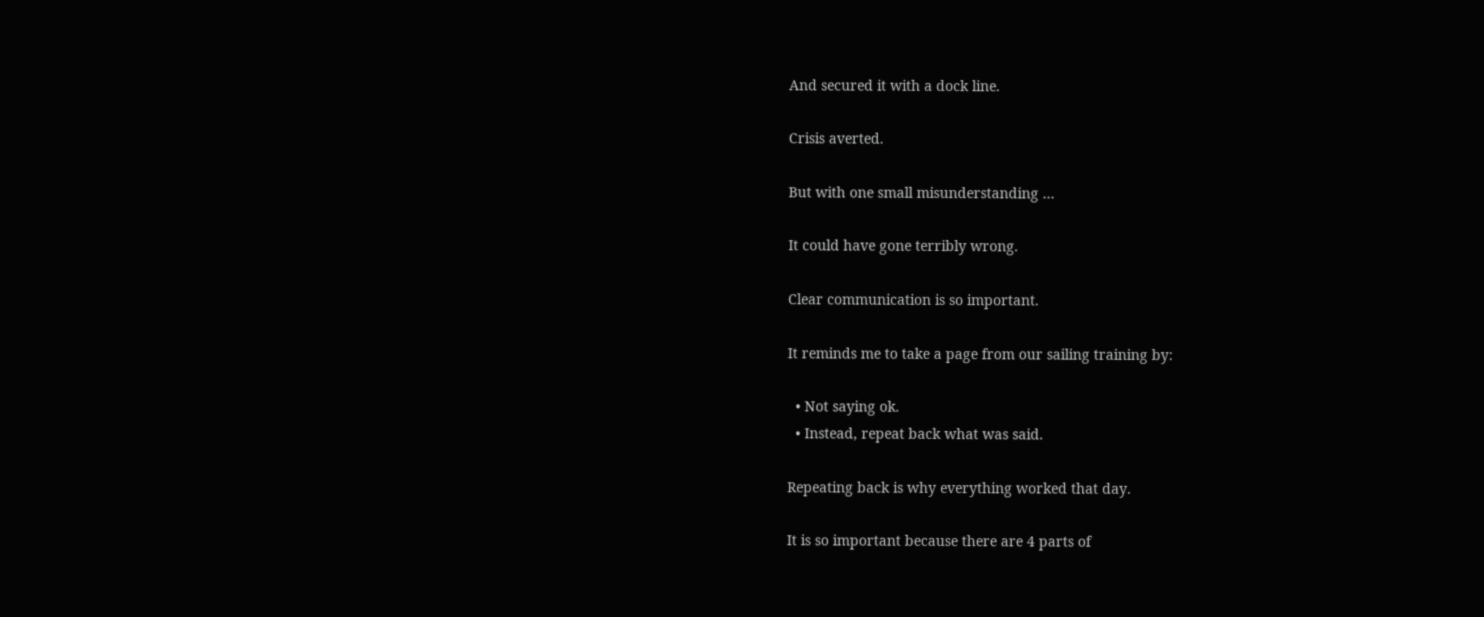And secured it with a dock line.

Crisis averted.

But with one small misunderstanding …

It could have gone terribly wrong.

Clear communication is so important.

It reminds me to take a page from our sailing training by:

  • Not saying ok.
  • Instead, repeat back what was said.

Repeating back is why everything worked that day.

It is so important because there are 4 parts of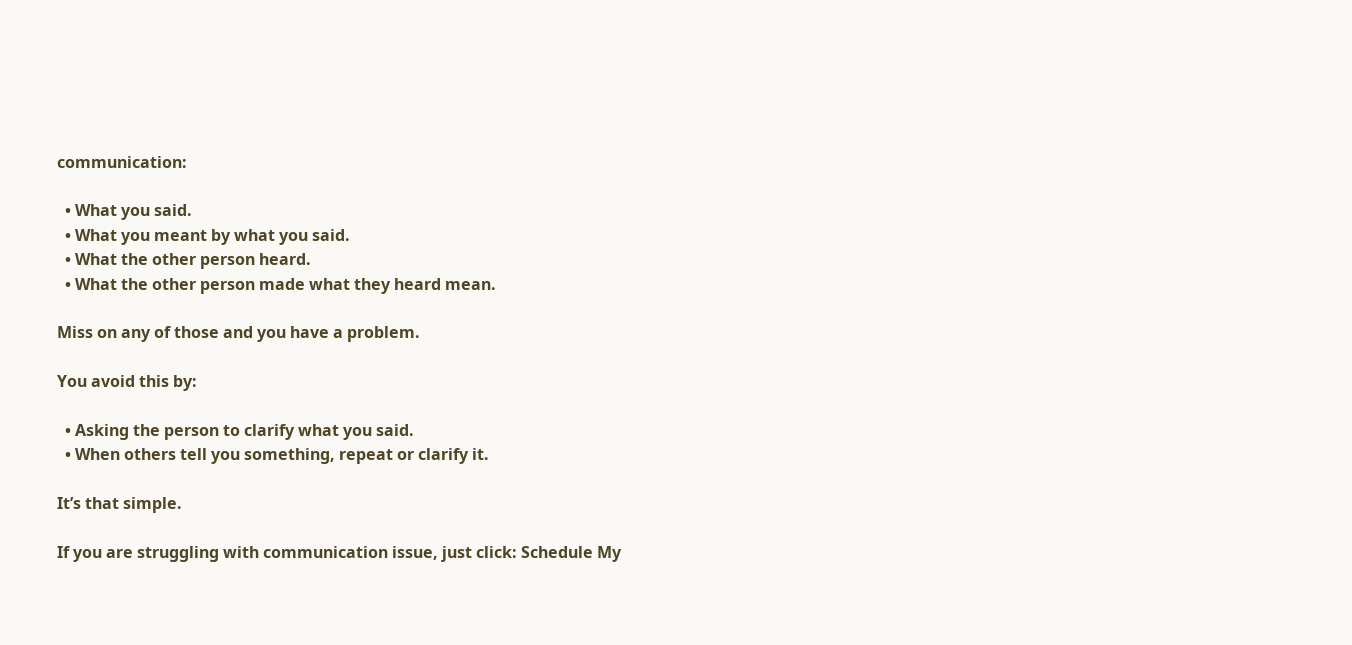communication:

  • What you said.
  • What you meant by what you said.
  • What the other person heard.
  • What the other person made what they heard mean.

Miss on any of those and you have a problem.

You avoid this by:

  • Asking the person to clarify what you said.
  • When others tell you something, repeat or clarify it.

It’s that simple.

If you are struggling with communication issue, just click: Schedule My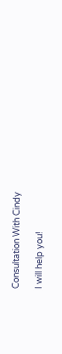Consultation With Cindy

I will help you!